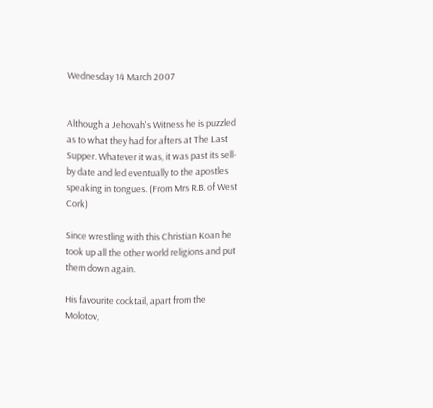Wednesday 14 March 2007


Although a Jehovah's Witness he is puzzled as to what they had for afters at The Last Supper. Whatever it was, it was past its sell-by date and led eventually to the apostles speaking in tongues. (From Mrs R.B. of West Cork)

Since wrestling with this Christian Koan he took up all the other world religions and put them down again.

His favourite cocktail, apart from the Molotov,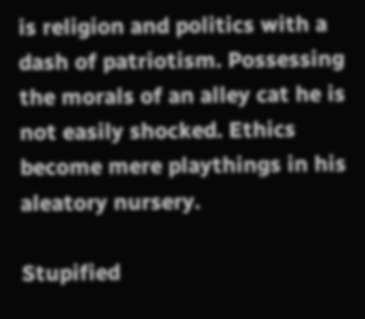is religion and politics with a dash of patriotism. Possessing the morals of an alley cat he is not easily shocked. Ethics become mere playthings in his aleatory nursery.

Stupified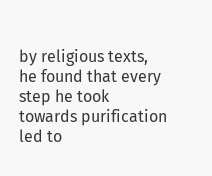by religious texts, he found that every step he took towards purification led to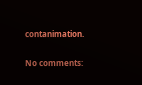contanimation.

No comments: